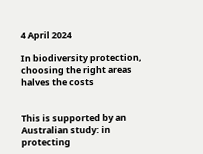4 April 2024

In biodiversity protection, choosing the right areas halves the costs


This is supported by an Australian study: in protecting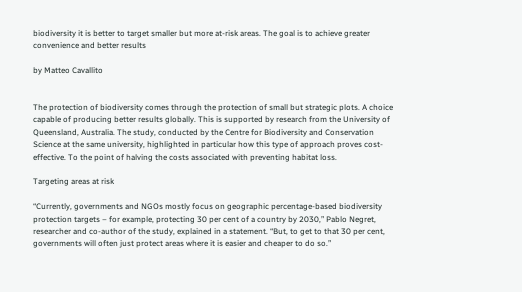biodiversity it is better to target smaller but more at-risk areas. The goal is to achieve greater convenience and better results

by Matteo Cavallito


The protection of biodiversity comes through the protection of small but strategic plots. A choice capable of producing better results globally. This is supported by research from the University of Queensland, Australia. The study, conducted by the Centre for Biodiversity and Conservation Science at the same university, highlighted in particular how this type of approach proves cost-effective. To the point of halving the costs associated with preventing habitat loss.

Targeting areas at risk

“Currently, governments and NGOs mostly focus on geographic percentage-based biodiversity protection targets – for example, protecting 30 per cent of a country by 2030,” Pablo Negret, researcher and co-author of the study, explained in a statement. “But, to get to that 30 per cent, governments will often just protect areas where it is easier and cheaper to do so.”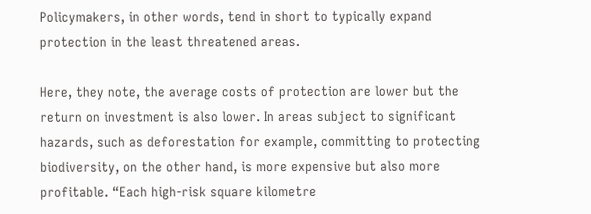Policymakers, in other words, tend in short to typically expand protection in the least threatened areas.

Here, they note, the average costs of protection are lower but the return on investment is also lower. In areas subject to significant hazards, such as deforestation for example, committing to protecting biodiversity, on the other hand, is more expensive but also more profitable. “Each high-risk square kilometre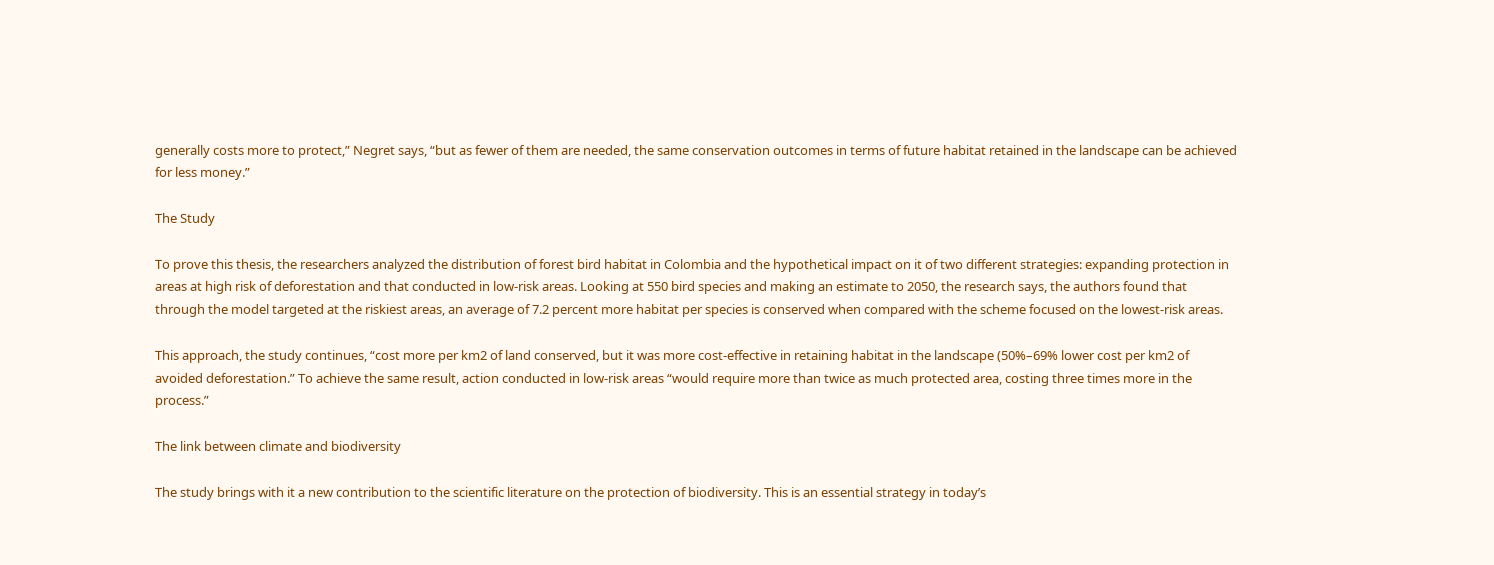generally costs more to protect,” Negret says, “but as fewer of them are needed, the same conservation outcomes in terms of future habitat retained in the landscape can be achieved for less money.”

The Study

To prove this thesis, the researchers analyzed the distribution of forest bird habitat in Colombia and the hypothetical impact on it of two different strategies: expanding protection in areas at high risk of deforestation and that conducted in low-risk areas. Looking at 550 bird species and making an estimate to 2050, the research says, the authors found that through the model targeted at the riskiest areas, an average of 7.2 percent more habitat per species is conserved when compared with the scheme focused on the lowest-risk areas.

This approach, the study continues, “cost more per km2 of land conserved, but it was more cost-effective in retaining habitat in the landscape (50%–69% lower cost per km2 of avoided deforestation.” To achieve the same result, action conducted in low-risk areas “would require more than twice as much protected area, costing three times more in the process.”

The link between climate and biodiversity

The study brings with it a new contribution to the scientific literature on the protection of biodiversity. This is an essential strategy in today’s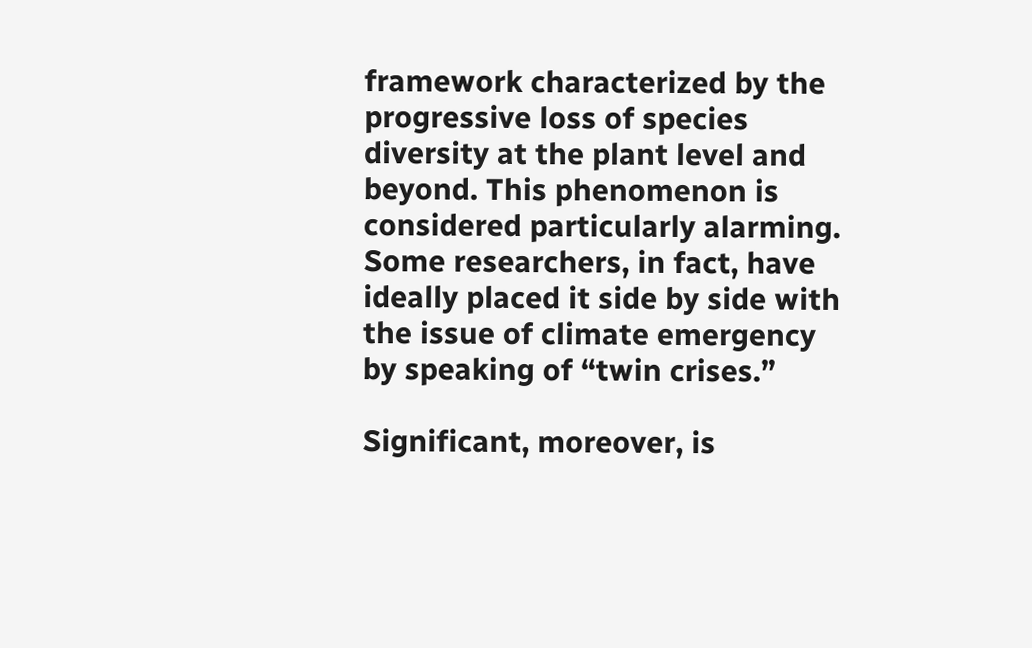framework characterized by the progressive loss of species diversity at the plant level and beyond. This phenomenon is considered particularly alarming. Some researchers, in fact, have ideally placed it side by side with the issue of climate emergency by speaking of “twin crises.”

Significant, moreover, is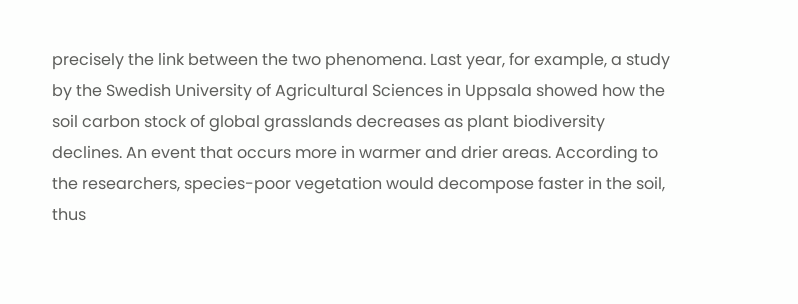precisely the link between the two phenomena. Last year, for example, a study by the Swedish University of Agricultural Sciences in Uppsala showed how the soil carbon stock of global grasslands decreases as plant biodiversity declines. An event that occurs more in warmer and drier areas. According to the researchers, species-poor vegetation would decompose faster in the soil, thus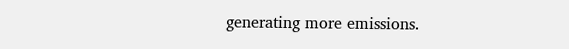generating more emissions.